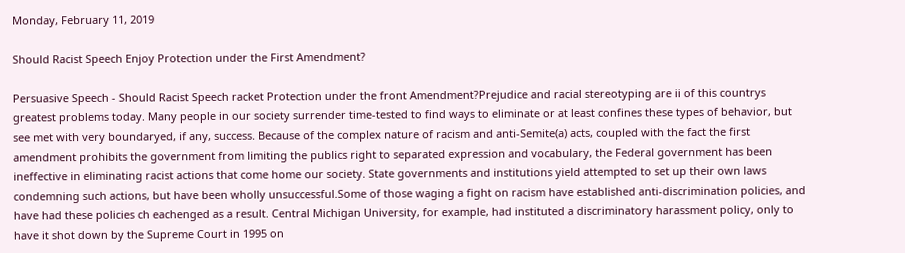Monday, February 11, 2019

Should Racist Speech Enjoy Protection under the First Amendment?

Persuasive Speech - Should Racist Speech racket Protection under the front Amendment?Prejudice and racial stereotyping are ii of this countrys greatest problems today. Many people in our society surrender time-tested to find ways to eliminate or at least confines these types of behavior, but see met with very boundaryed, if any, success. Because of the complex nature of racism and anti-Semite(a) acts, coupled with the fact the first amendment prohibits the government from limiting the publics right to separated expression and vocabulary, the Federal government has been ineffective in eliminating racist actions that come home our society. State governments and institutions yield attempted to set up their own laws condemning such actions, but have been wholly unsuccessful.Some of those waging a fight on racism have established anti-discrimination policies, and have had these policies ch eachenged as a result. Central Michigan University, for example, had instituted a discriminatory harassment policy, only to have it shot down by the Supreme Court in 1995 on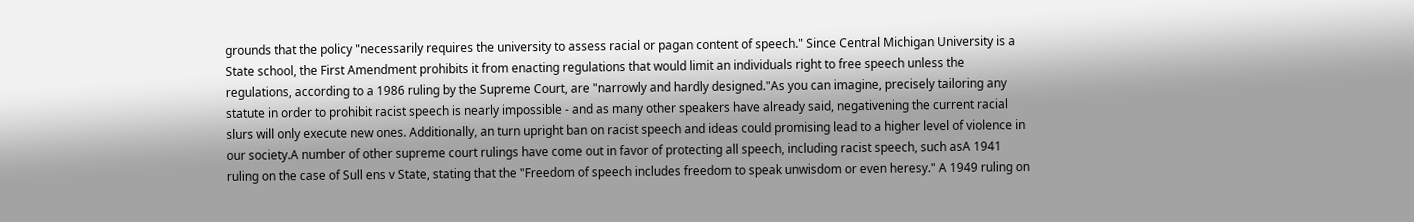grounds that the policy "necessarily requires the university to assess racial or pagan content of speech." Since Central Michigan University is a State school, the First Amendment prohibits it from enacting regulations that would limit an individuals right to free speech unless the regulations, according to a 1986 ruling by the Supreme Court, are "narrowly and hardly designed."As you can imagine, precisely tailoring any statute in order to prohibit racist speech is nearly impossible - and as many other speakers have already said, negativening the current racial slurs will only execute new ones. Additionally, an turn upright ban on racist speech and ideas could promising lead to a higher level of violence in our society.A number of other supreme court rulings have come out in favor of protecting all speech, including racist speech, such asA 1941 ruling on the case of Sull ens v State, stating that the "Freedom of speech includes freedom to speak unwisdom or even heresy." A 1949 ruling on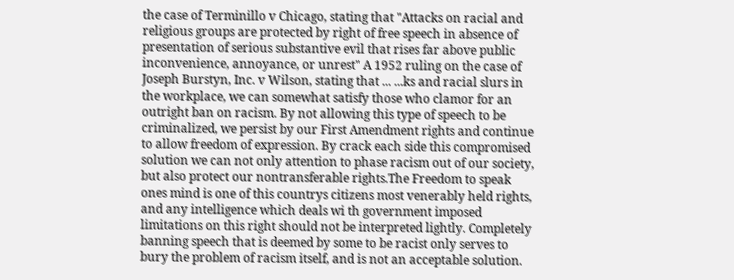the case of Terminillo v Chicago, stating that "Attacks on racial and religious groups are protected by right of free speech in absence of presentation of serious substantive evil that rises far above public inconvenience, annoyance, or unrest" A 1952 ruling on the case of Joseph Burstyn, Inc. v Wilson, stating that ... ...ks and racial slurs in the workplace, we can somewhat satisfy those who clamor for an outright ban on racism. By not allowing this type of speech to be criminalized, we persist by our First Amendment rights and continue to allow freedom of expression. By crack each side this compromised solution we can not only attention to phase racism out of our society, but also protect our nontransferable rights.The Freedom to speak ones mind is one of this countrys citizens most venerably held rights, and any intelligence which deals wi th government imposed limitations on this right should not be interpreted lightly. Completely banning speech that is deemed by some to be racist only serves to bury the problem of racism itself, and is not an acceptable solution.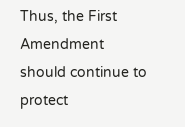Thus, the First Amendment should continue to protect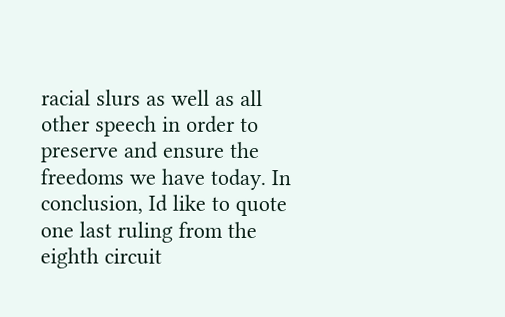racial slurs as well as all other speech in order to preserve and ensure the freedoms we have today. In conclusion, Id like to quote one last ruling from the eighth circuit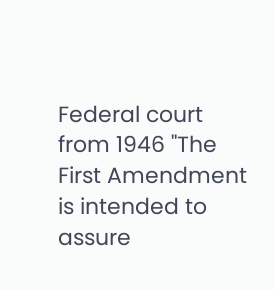Federal court from 1946 "The First Amendment is intended to assure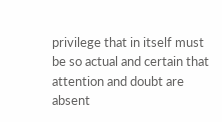privilege that in itself must be so actual and certain that attention and doubt are absent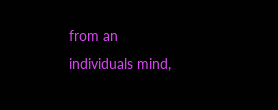from an individuals mind,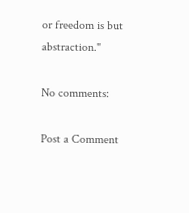or freedom is but abstraction."

No comments:

Post a Comment